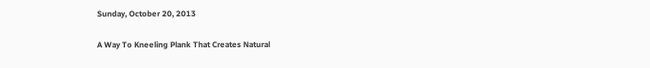Sunday, October 20, 2013

A Way To Kneeling Plank That Creates Natural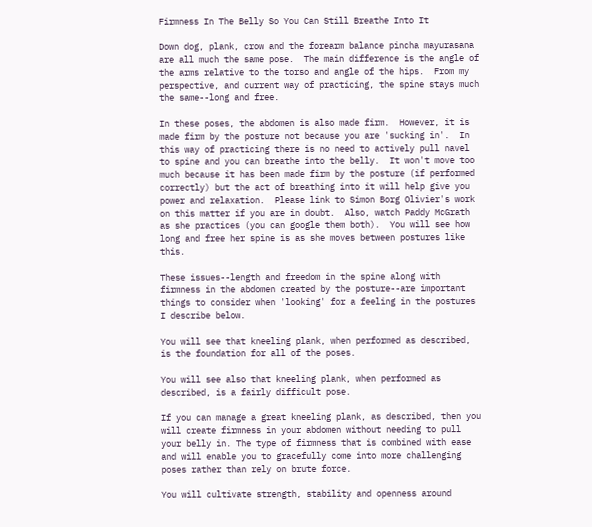Firmness In The Belly So You Can Still Breathe Into It

Down dog, plank, crow and the forearm balance pincha mayurasana are all much the same pose.  The main difference is the angle of the arms relative to the torso and angle of the hips.  From my perspective, and current way of practicing, the spine stays much the same--long and free.

In these poses, the abdomen is also made firm.  However, it is made firm by the posture not because you are 'sucking in'.  In this way of practicing there is no need to actively pull navel to spine and you can breathe into the belly.  It won't move too much because it has been made firm by the posture (if performed correctly) but the act of breathing into it will help give you power and relaxation.  Please link to Simon Borg Olivier's work on this matter if you are in doubt.  Also, watch Paddy McGrath as she practices (you can google them both).  You will see how long and free her spine is as she moves between postures like this.

These issues--length and freedom in the spine along with firmness in the abdomen created by the posture--are important things to consider when 'looking' for a feeling in the postures I describe below.

You will see that kneeling plank, when performed as described, is the foundation for all of the poses.

You will see also that kneeling plank, when performed as described, is a fairly difficult pose.

If you can manage a great kneeling plank, as described, then you will create firmness in your abdomen without needing to pull your belly in. The type of firmness that is combined with ease and will enable you to gracefully come into more challenging poses rather than rely on brute force.

You will cultivate strength, stability and openness around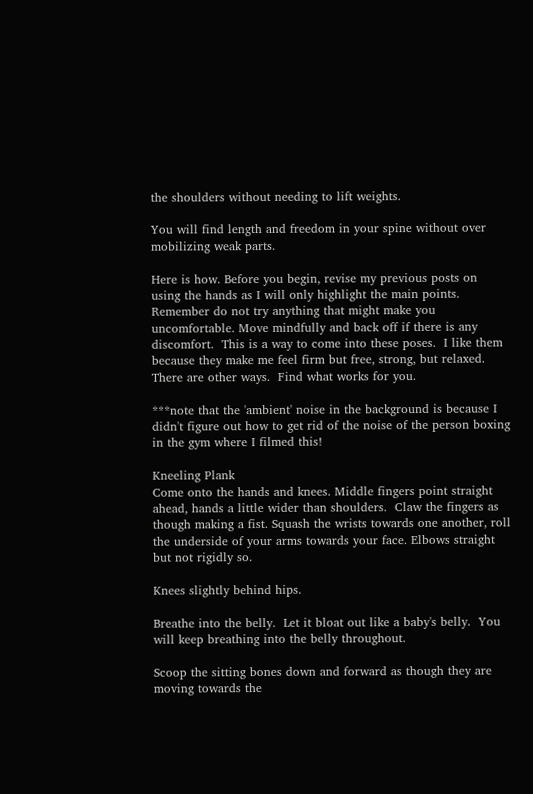the shoulders without needing to lift weights.

You will find length and freedom in your spine without over mobilizing weak parts.

Here is how. Before you begin, revise my previous posts on using the hands as I will only highlight the main points.  Remember do not try anything that might make you uncomfortable. Move mindfully and back off if there is any discomfort.  This is a way to come into these poses.  I like them because they make me feel firm but free, strong, but relaxed. There are other ways.  Find what works for you.

***note that the 'ambient' noise in the background is because I didn't figure out how to get rid of the noise of the person boxing in the gym where I filmed this!

Kneeling Plank
Come onto the hands and knees. Middle fingers point straight ahead, hands a little wider than shoulders.  Claw the fingers as though making a fist. Squash the wrists towards one another, roll the underside of your arms towards your face. Elbows straight but not rigidly so.

Knees slightly behind hips.

Breathe into the belly.  Let it bloat out like a baby's belly.  You will keep breathing into the belly throughout.

Scoop the sitting bones down and forward as though they are moving towards the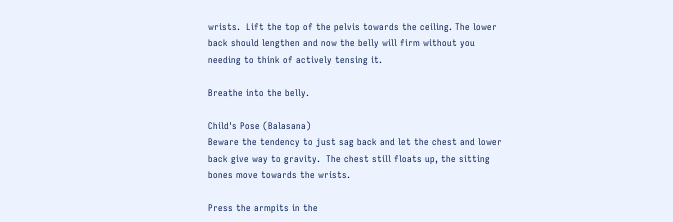wrists.  Lift the top of the pelvis towards the ceiling. The lower back should lengthen and now the belly will firm without you needing to think of actively tensing it.

Breathe into the belly.

Child's Pose (Balasana)
Beware the tendency to just sag back and let the chest and lower back give way to gravity.  The chest still floats up, the sitting bones move towards the wrists.

Press the armpits in the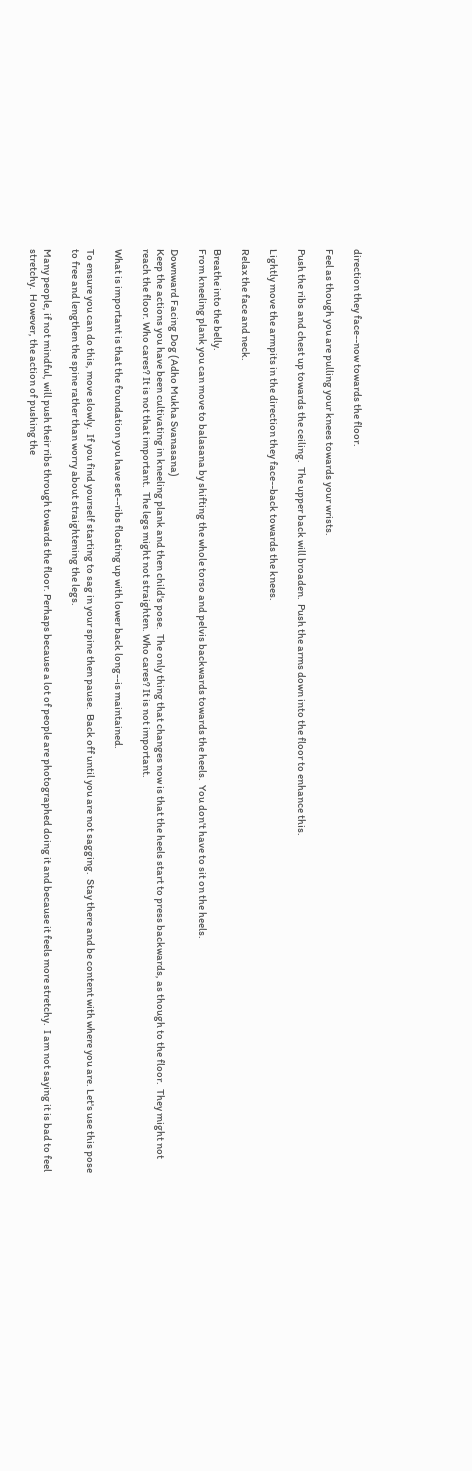direction they face--now towards the floor.

Feel as though you are pulling your knees towards your wrists.

Push the ribs and chest up towards the ceiling.  The upper back will broaden.  Push the arms down into the floor to enhance this.

Lightly move the armpits in the direction they face--back towards the knees.

Relax the face and neck.

Breathe into the belly.
From kneeling plank you can move to balasana by shifting the whole torso and pelvis backwards towards the heels.  You don't have to sit on the heels.

Downward Facing Dog (Adho Mukha Svanasana)
Keep the actions you have been cultivating in kneeling plank and then child's pose.  The only thing that changes now is that the heels start to press backwards, as though to the floor.  They might not reach the floor. Who cares? It is not that important.  The legs might not straighten. Who cares? It is not important.

What is important is that the foundation you have set--ribs floating up with lower back long--is maintained.

To ensure you can do this, move slowly.  If you find yourself starting to sag in your spine then pause.  Back off until you are not sagging.  Stay there and be content with where you are. Let's use this pose to free and lengthen the spine rather than worry about straightening the legs.

Many people, if not mindful, will push their ribs through towards the floor. Perhaps because a lot of people are photographed doing it and because it feels more stretchy.  I am not saying it is bad to feel stretchy.  However, the action of pushing the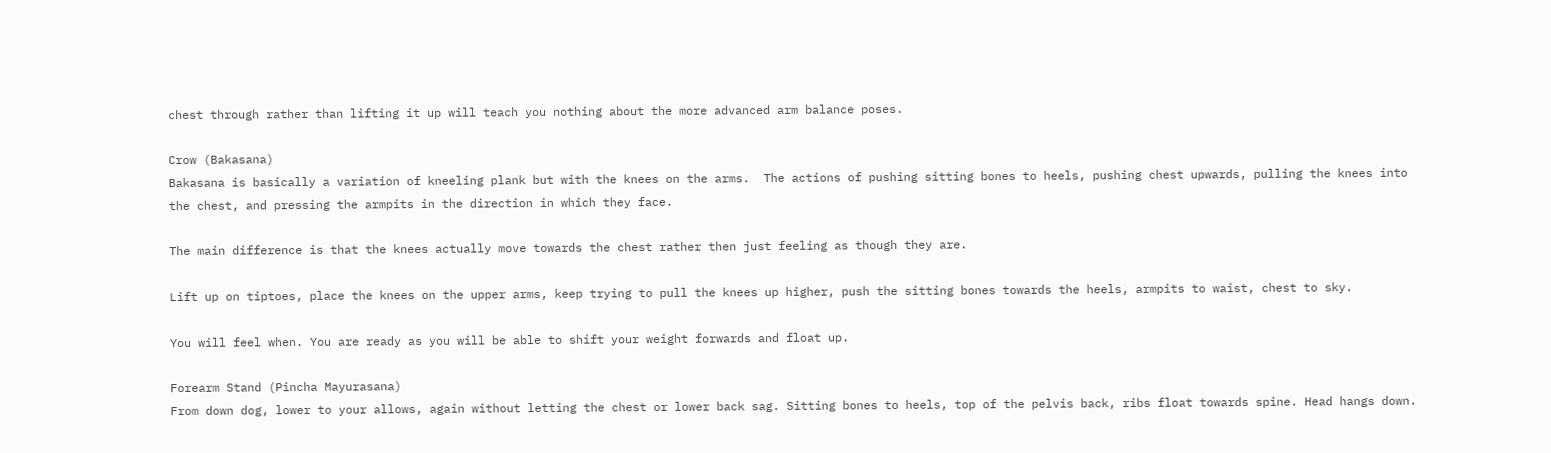chest through rather than lifting it up will teach you nothing about the more advanced arm balance poses.

Crow (Bakasana)
Bakasana is basically a variation of kneeling plank but with the knees on the arms.  The actions of pushing sitting bones to heels, pushing chest upwards, pulling the knees into the chest, and pressing the armpits in the direction in which they face.

The main difference is that the knees actually move towards the chest rather then just feeling as though they are.

Lift up on tiptoes, place the knees on the upper arms, keep trying to pull the knees up higher, push the sitting bones towards the heels, armpits to waist, chest to sky.

You will feel when. You are ready as you will be able to shift your weight forwards and float up.

Forearm Stand (Pincha Mayurasana)
From down dog, lower to your allows, again without letting the chest or lower back sag. Sitting bones to heels, top of the pelvis back, ribs float towards spine. Head hangs down.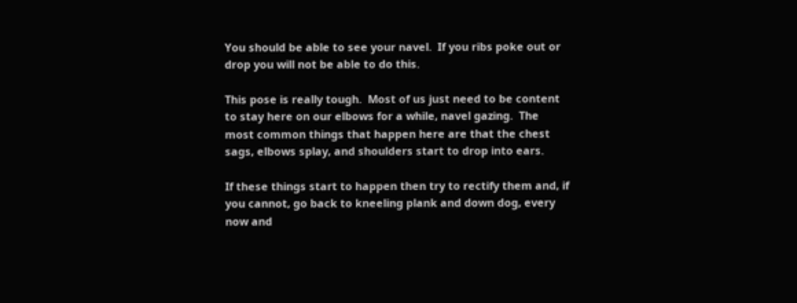You should be able to see your navel.  If you ribs poke out or drop you will not be able to do this.

This pose is really tough.  Most of us just need to be content to stay here on our elbows for a while, navel gazing.  The most common things that happen here are that the chest sags, elbows splay, and shoulders start to drop into ears.

If these things start to happen then try to rectify them and, if you cannot, go back to kneeling plank and down dog, every now and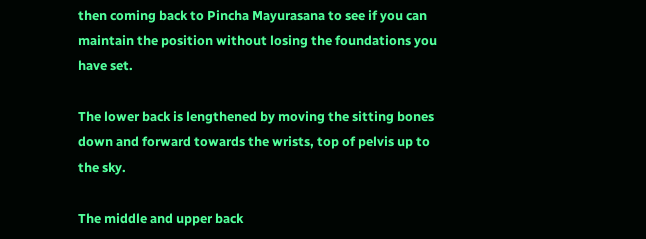then coming back to Pincha Mayurasana to see if you can maintain the position without losing the foundations you have set.

The lower back is lengthened by moving the sitting bones down and forward towards the wrists, top of pelvis up to the sky.

The middle and upper back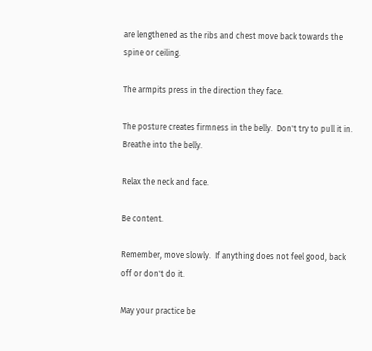are lengthened as the ribs and chest move back towards the spine or ceiling.

The armpits press in the direction they face.

The posture creates firmness in the belly.  Don't try to pull it in.  Breathe into the belly.

Relax the neck and face.

Be content.

Remember, move slowly.  If anything does not feel good, back off or don't do it.

May your practice be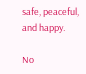safe, peaceful, and happy.

No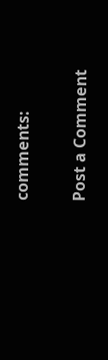comments:

Post a Comment